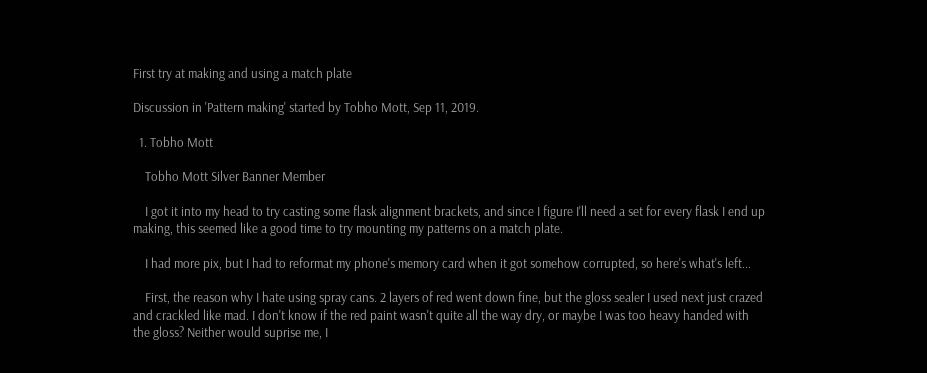First try at making and using a match plate

Discussion in 'Pattern making' started by Tobho Mott, Sep 11, 2019.

  1. Tobho Mott

    Tobho Mott Silver Banner Member

    I got it into my head to try casting some flask alignment brackets, and since I figure I'll need a set for every flask I end up making, this seemed like a good time to try mounting my patterns on a match plate.

    I had more pix, but I had to reformat my phone's memory card when it got somehow corrupted, so here's what's left...

    First, the reason why I hate using spray cans. 2 layers of red went down fine, but the gloss sealer I used next just crazed and crackled like mad. I don't know if the red paint wasn't quite all the way dry, or maybe I was too heavy handed with the gloss? Neither would suprise me, I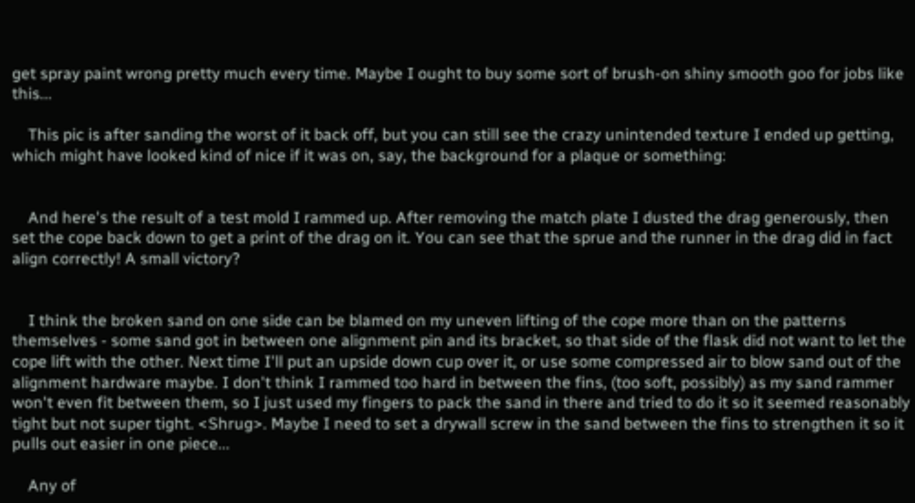get spray paint wrong pretty much every time. Maybe I ought to buy some sort of brush-on shiny smooth goo for jobs like this...

    This pic is after sanding the worst of it back off, but you can still see the crazy unintended texture I ended up getting, which might have looked kind of nice if it was on, say, the background for a plaque or something:


    And here's the result of a test mold I rammed up. After removing the match plate I dusted the drag generously, then set the cope back down to get a print of the drag on it. You can see that the sprue and the runner in the drag did in fact align correctly! A small victory?


    I think the broken sand on one side can be blamed on my uneven lifting of the cope more than on the patterns themselves - some sand got in between one alignment pin and its bracket, so that side of the flask did not want to let the cope lift with the other. Next time I'll put an upside down cup over it, or use some compressed air to blow sand out of the alignment hardware maybe. I don't think I rammed too hard in between the fins, (too soft, possibly) as my sand rammer won't even fit between them, so I just used my fingers to pack the sand in there and tried to do it so it seemed reasonably tight but not super tight. <Shrug>. Maybe I need to set a drywall screw in the sand between the fins to strengthen it so it pulls out easier in one piece...

    Any of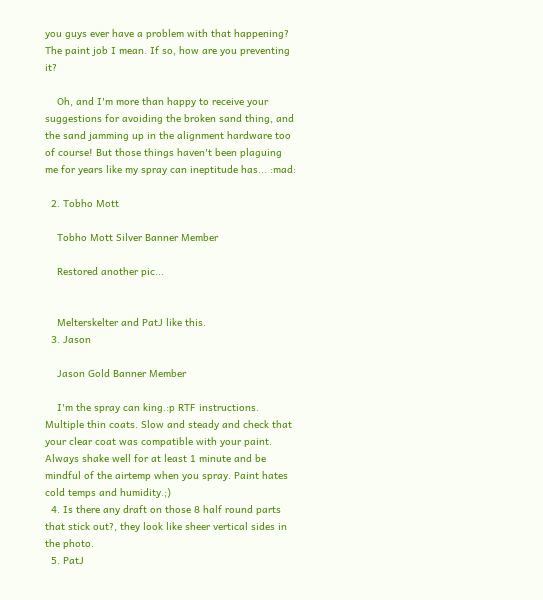you guys ever have a problem with that happening? The paint job I mean. If so, how are you preventing it?

    Oh, and I'm more than happy to receive your suggestions for avoiding the broken sand thing, and the sand jamming up in the alignment hardware too of course! But those things haven't been plaguing me for years like my spray can ineptitude has... :mad:

  2. Tobho Mott

    Tobho Mott Silver Banner Member

    Restored another pic...


    Melterskelter and PatJ like this.
  3. Jason

    Jason Gold Banner Member

    I'm the spray can king.:p RTF instructions. Multiple thin coats. Slow and steady and check that your clear coat was compatible with your paint. Always shake well for at least 1 minute and be mindful of the airtemp when you spray. Paint hates cold temps and humidity.;)
  4. Is there any draft on those 8 half round parts that stick out?, they look like sheer vertical sides in the photo.
  5. PatJ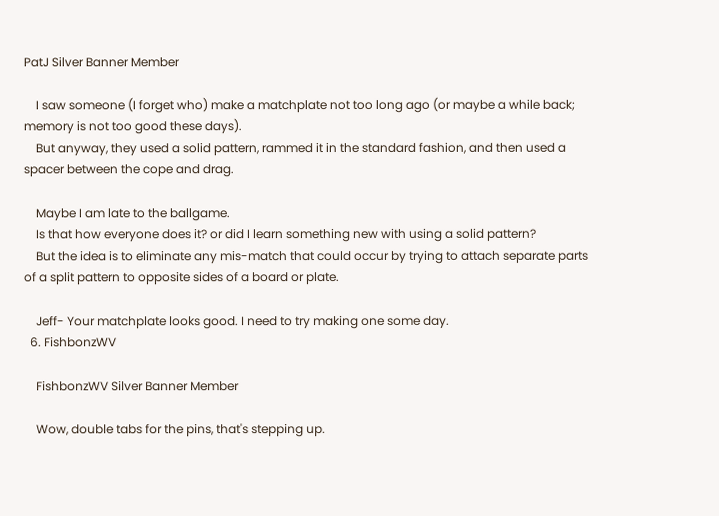PatJ Silver Banner Member

    I saw someone (I forget who) make a matchplate not too long ago (or maybe a while back; memory is not too good these days).
    But anyway, they used a solid pattern, rammed it in the standard fashion, and then used a spacer between the cope and drag.

    Maybe I am late to the ballgame.
    Is that how everyone does it? or did I learn something new with using a solid pattern?
    But the idea is to eliminate any mis-match that could occur by trying to attach separate parts of a split pattern to opposite sides of a board or plate.

    Jeff- Your matchplate looks good. I need to try making one some day.
  6. FishbonzWV

    FishbonzWV Silver Banner Member

    Wow, double tabs for the pins, that's stepping up.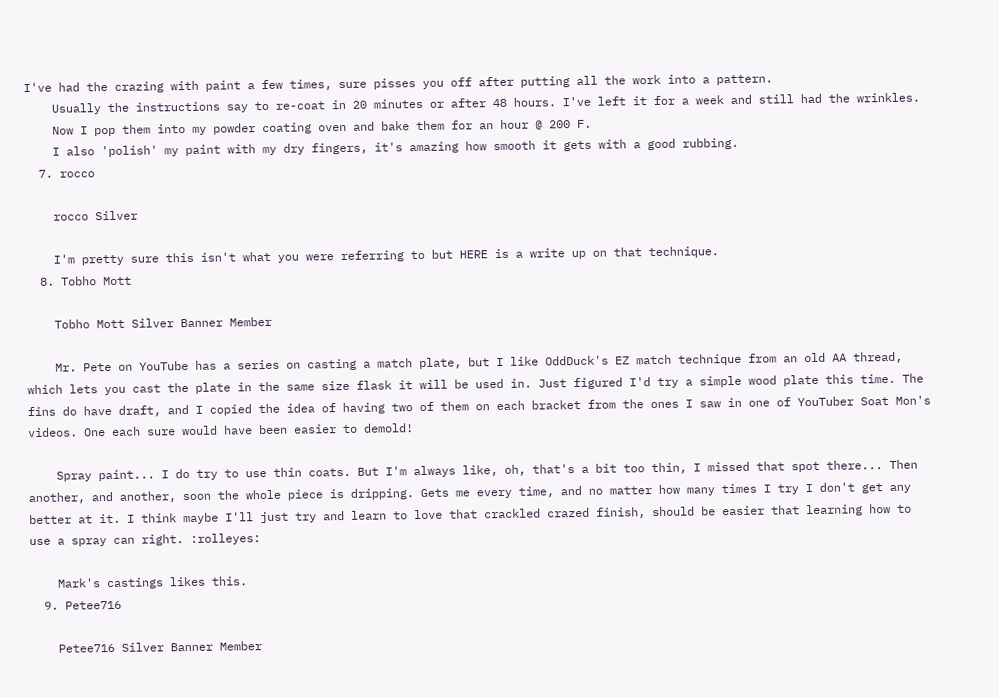I've had the crazing with paint a few times, sure pisses you off after putting all the work into a pattern.
    Usually the instructions say to re-coat in 20 minutes or after 48 hours. I've left it for a week and still had the wrinkles.
    Now I pop them into my powder coating oven and bake them for an hour @ 200 F.
    I also 'polish' my paint with my dry fingers, it's amazing how smooth it gets with a good rubbing.
  7. rocco

    rocco Silver

    I'm pretty sure this isn't what you were referring to but HERE is a write up on that technique.
  8. Tobho Mott

    Tobho Mott Silver Banner Member

    Mr. Pete on YouTube has a series on casting a match plate, but I like OddDuck's EZ match technique from an old AA thread, which lets you cast the plate in the same size flask it will be used in. Just figured I'd try a simple wood plate this time. The fins do have draft, and I copied the idea of having two of them on each bracket from the ones I saw in one of YouTuber Soat Mon's videos. One each sure would have been easier to demold!

    Spray paint... I do try to use thin coats. But I'm always like, oh, that's a bit too thin, I missed that spot there... Then another, and another, soon the whole piece is dripping. Gets me every time, and no matter how many times I try I don't get any better at it. I think maybe I'll just try and learn to love that crackled crazed finish, should be easier that learning how to use a spray can right. :rolleyes:

    Mark's castings likes this.
  9. Petee716

    Petee716 Silver Banner Member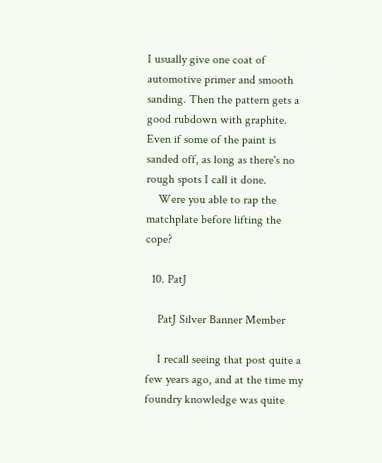I usually give one coat of automotive primer and smooth sanding. Then the pattern gets a good rubdown with graphite. Even if some of the paint is sanded off, as long as there's no rough spots I call it done.
    Were you able to rap the matchplate before lifting the cope?

  10. PatJ

    PatJ Silver Banner Member

    I recall seeing that post quite a few years ago, and at the time my foundry knowledge was quite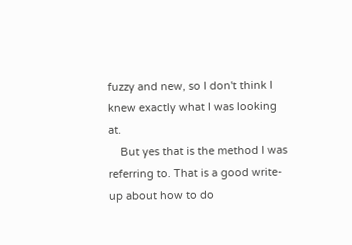fuzzy and new, so I don't think I knew exactly what I was looking at.
    But yes that is the method I was referring to. That is a good write-up about how to do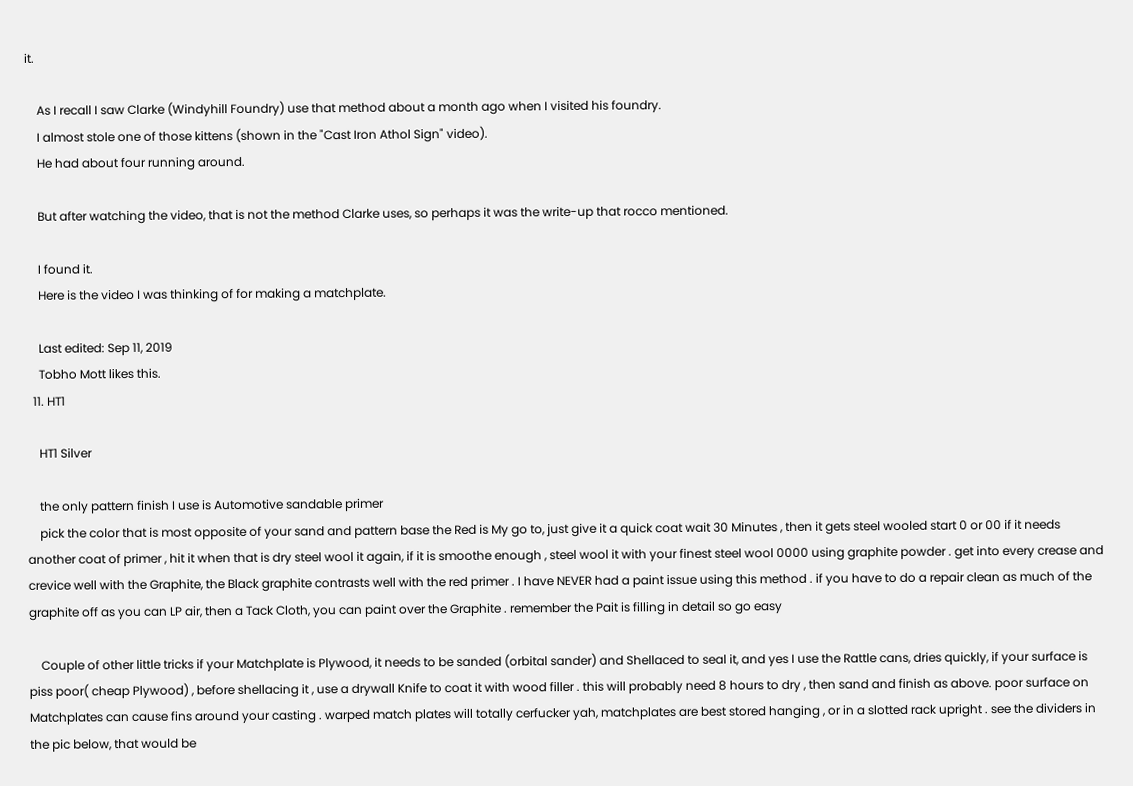it.

    As I recall I saw Clarke (Windyhill Foundry) use that method about a month ago when I visited his foundry.
    I almost stole one of those kittens (shown in the "Cast Iron Athol Sign" video).
    He had about four running around.

    But after watching the video, that is not the method Clarke uses, so perhaps it was the write-up that rocco mentioned.

    I found it.
    Here is the video I was thinking of for making a matchplate.

    Last edited: Sep 11, 2019
    Tobho Mott likes this.
  11. HT1

    HT1 Silver

    the only pattern finish I use is Automotive sandable primer
    pick the color that is most opposite of your sand and pattern base the Red is My go to, just give it a quick coat wait 30 Minutes , then it gets steel wooled start 0 or 00 if it needs another coat of primer , hit it when that is dry steel wool it again, if it is smoothe enough , steel wool it with your finest steel wool 0000 using graphite powder . get into every crease and crevice well with the Graphite, the Black graphite contrasts well with the red primer . I have NEVER had a paint issue using this method . if you have to do a repair clean as much of the graphite off as you can LP air, then a Tack Cloth, you can paint over the Graphite . remember the Pait is filling in detail so go easy

    Couple of other little tricks if your Matchplate is Plywood, it needs to be sanded (orbital sander) and Shellaced to seal it, and yes I use the Rattle cans, dries quickly, if your surface is piss poor( cheap Plywood) , before shellacing it , use a drywall Knife to coat it with wood filler . this will probably need 8 hours to dry , then sand and finish as above. poor surface on Matchplates can cause fins around your casting . warped match plates will totally cerfucker yah, matchplates are best stored hanging , or in a slotted rack upright . see the dividers in the pic below, that would be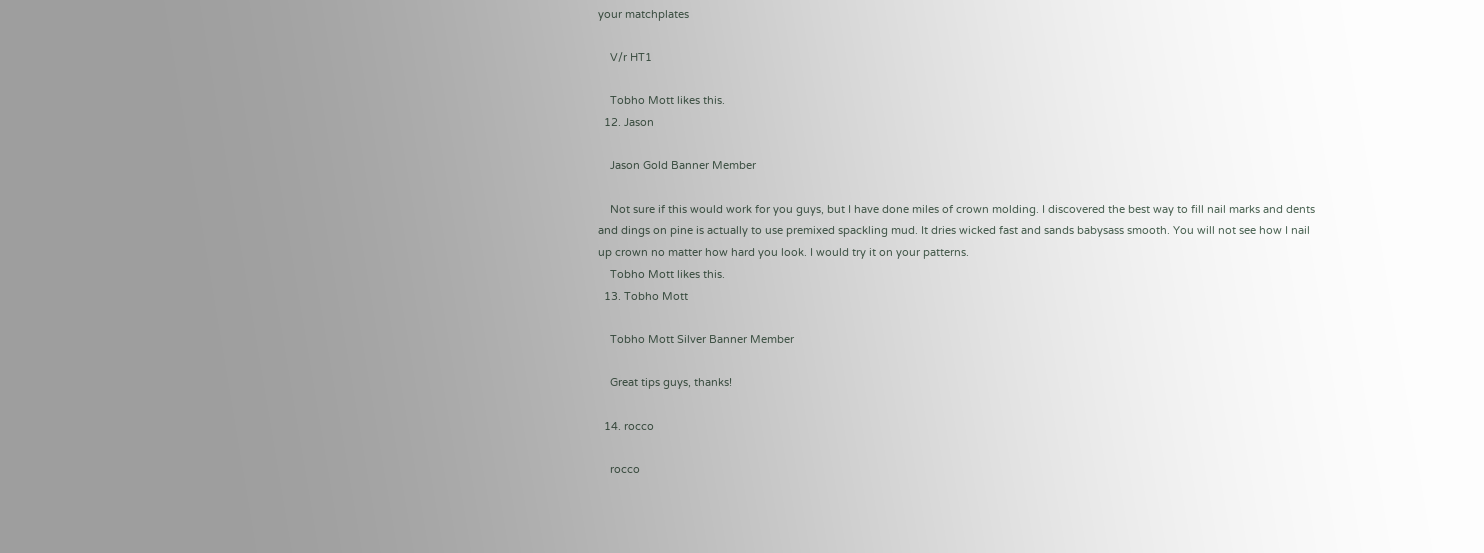your matchplates

    V/r HT1

    Tobho Mott likes this.
  12. Jason

    Jason Gold Banner Member

    Not sure if this would work for you guys, but I have done miles of crown molding. I discovered the best way to fill nail marks and dents and dings on pine is actually to use premixed spackling mud. It dries wicked fast and sands babysass smooth. You will not see how I nail up crown no matter how hard you look. I would try it on your patterns.
    Tobho Mott likes this.
  13. Tobho Mott

    Tobho Mott Silver Banner Member

    Great tips guys, thanks!

  14. rocco

    rocco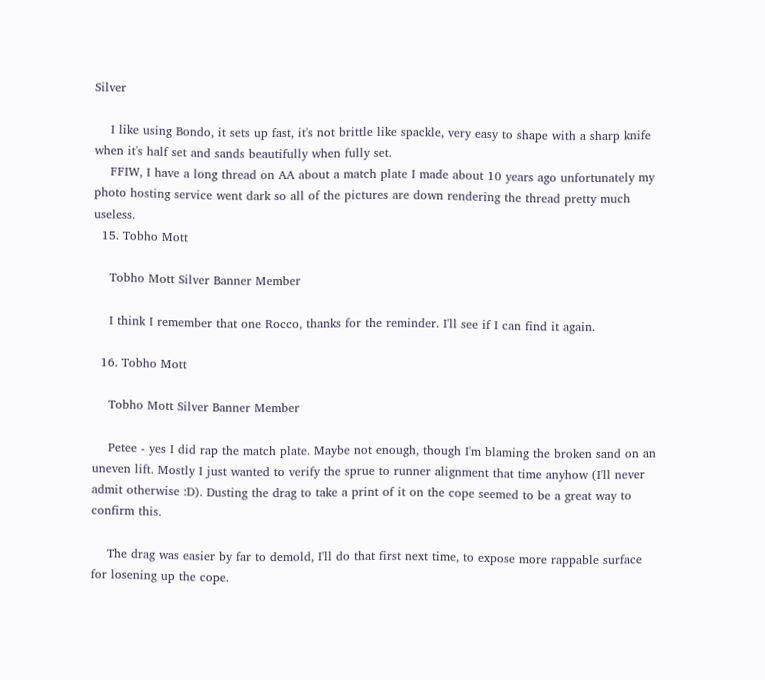Silver

    I like using Bondo, it sets up fast, it's not brittle like spackle, very easy to shape with a sharp knife when it's half set and sands beautifully when fully set.
    FFIW, I have a long thread on AA about a match plate I made about 10 years ago unfortunately my photo hosting service went dark so all of the pictures are down rendering the thread pretty much useless.
  15. Tobho Mott

    Tobho Mott Silver Banner Member

    I think I remember that one Rocco, thanks for the reminder. I'll see if I can find it again.

  16. Tobho Mott

    Tobho Mott Silver Banner Member

    Petee - yes I did rap the match plate. Maybe not enough, though I'm blaming the broken sand on an uneven lift. Mostly I just wanted to verify the sprue to runner alignment that time anyhow (I'll never admit otherwise :D). Dusting the drag to take a print of it on the cope seemed to be a great way to confirm this.

    The drag was easier by far to demold, I'll do that first next time, to expose more rappable surface for losening up the cope.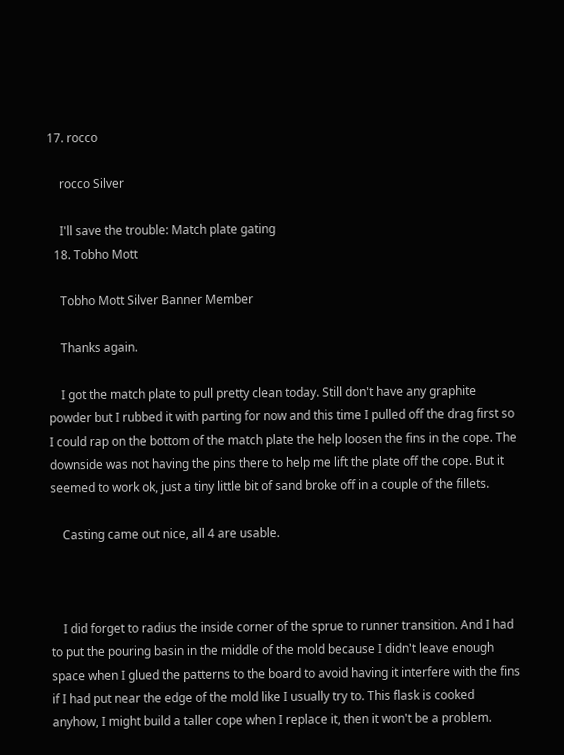17. rocco

    rocco Silver

    I'll save the trouble: Match plate gating
  18. Tobho Mott

    Tobho Mott Silver Banner Member

    Thanks again.

    I got the match plate to pull pretty clean today. Still don't have any graphite powder but I rubbed it with parting for now and this time I pulled off the drag first so I could rap on the bottom of the match plate the help loosen the fins in the cope. The downside was not having the pins there to help me lift the plate off the cope. But it seemed to work ok, just a tiny little bit of sand broke off in a couple of the fillets.

    Casting came out nice, all 4 are usable.



    I did forget to radius the inside corner of the sprue to runner transition. And I had to put the pouring basin in the middle of the mold because I didn't leave enough space when I glued the patterns to the board to avoid having it interfere with the fins if I had put near the edge of the mold like I usually try to. This flask is cooked anyhow, I might build a taller cope when I replace it, then it won't be a problem.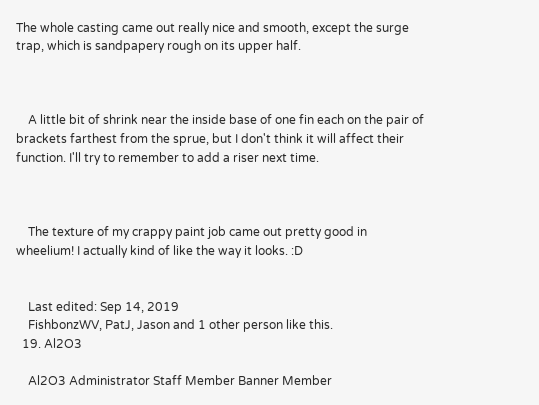The whole casting came out really nice and smooth, except the surge trap, which is sandpapery rough on its upper half.



    A little bit of shrink near the inside base of one fin each on the pair of brackets farthest from the sprue, but I don't think it will affect their function. I'll try to remember to add a riser next time.



    The texture of my crappy paint job came out pretty good in wheelium! I actually kind of like the way it looks. :D


    Last edited: Sep 14, 2019
    FishbonzWV, PatJ, Jason and 1 other person like this.
  19. Al2O3

    Al2O3 Administrator Staff Member Banner Member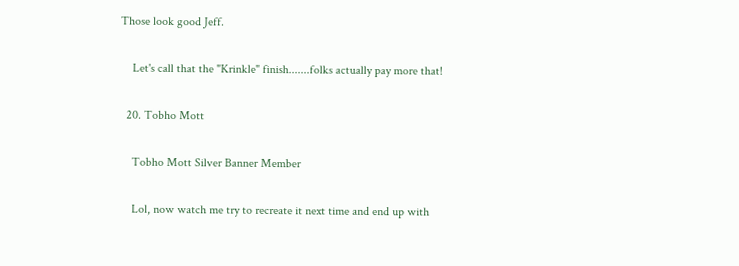Those look good Jeff.

    Let's call that the "Krinkle" finish.......folks actually pay more that!

  20. Tobho Mott

    Tobho Mott Silver Banner Member

    Lol, now watch me try to recreate it next time and end up with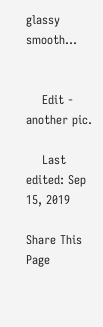glassy smooth...


    Edit - another pic.

    Last edited: Sep 15, 2019

Share This Page